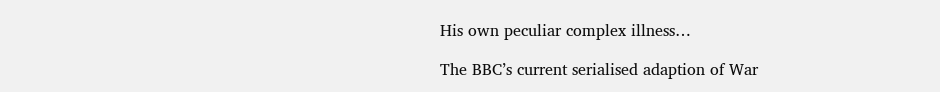His own peculiar complex illness…

The BBC’s current serialised adaption of War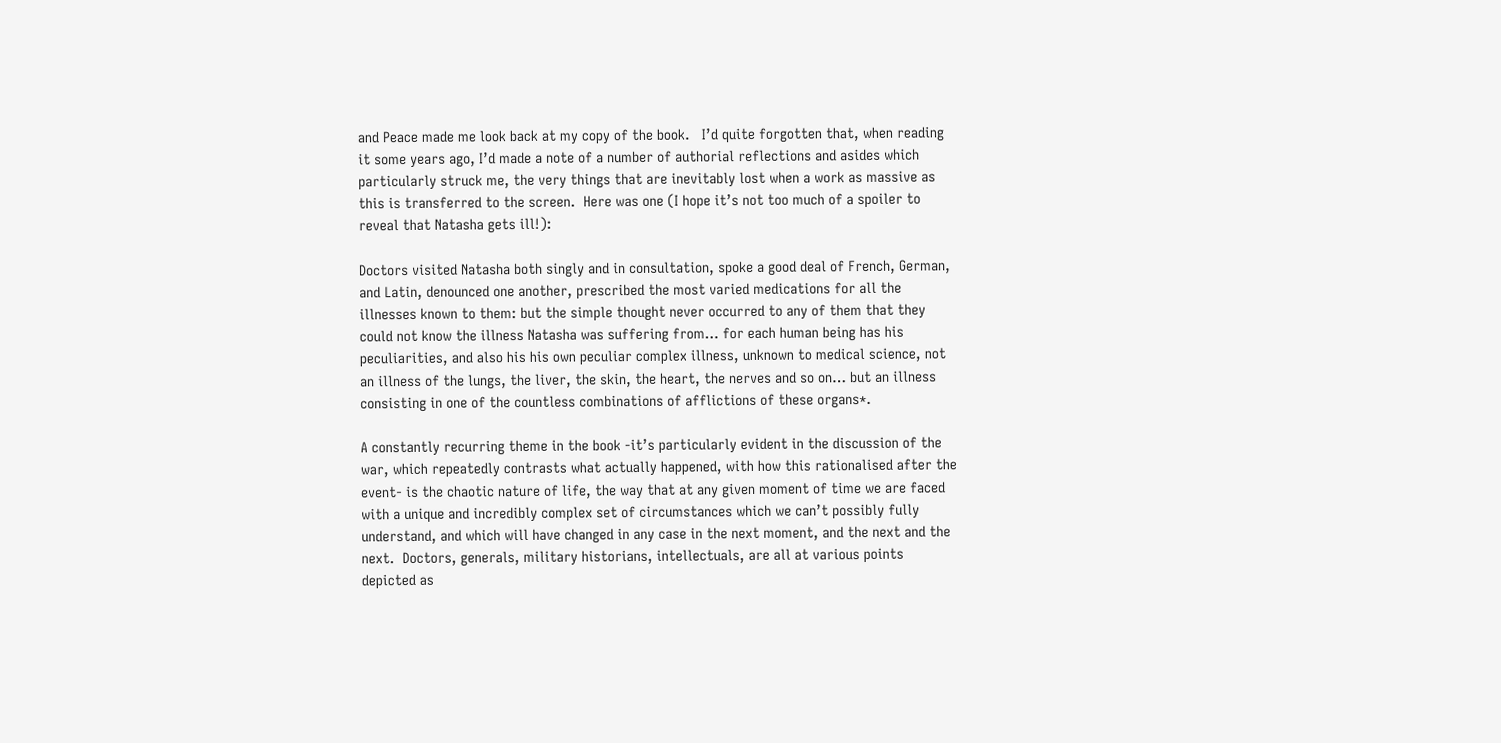and Peace made me look back at my copy of the book.   I’d quite forgotten that, when reading it some years ago, I’d made a note of a number of authorial reflections and asides which particularly struck me, the very things that are inevitably lost when a work as massive as this is transferred to the screen.  Here was one (I hope it’s not too much of a spoiler to reveal that Natasha gets ill!):

Doctors visited Natasha both singly and in consultation, spoke a good deal of French, German, and Latin, denounced one another, prescribed the most varied medications for all the illnesses known to them: but the simple thought never occurred to any of them that they could not know the illness Natasha was suffering from… for each human being has his peculiarities, and also his his own peculiar complex illness, unknown to medical science, not an illness of the lungs, the liver, the skin, the heart, the nerves and so on… but an illness consisting in one of the countless combinations of afflictions of these organs*.

A constantly recurring theme in the book -it’s particularly evident in the discussion of the war, which repeatedly contrasts what actually happened, with how this rationalised after the event- is the chaotic nature of life, the way that at any given moment of time we are faced with a unique and incredibly complex set of circumstances which we can’t possibly fully understand, and which will have changed in any case in the next moment, and the next and the next.  Doctors, generals, military historians, intellectuals, are all at various points depicted as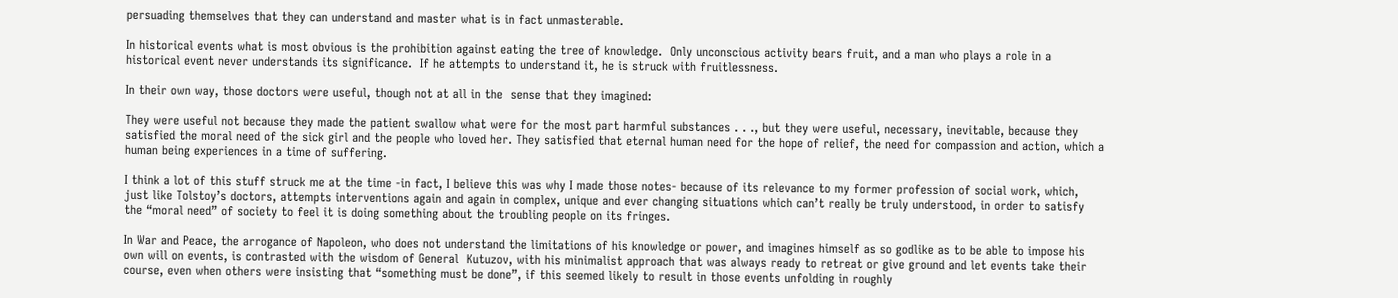persuading themselves that they can understand and master what is in fact unmasterable.

In historical events what is most obvious is the prohibition against eating the tree of knowledge.  Only unconscious activity bears fruit, and a man who plays a role in a historical event never understands its significance.  If he attempts to understand it, he is struck with fruitlessness.

In their own way, those doctors were useful, though not at all in the  sense that they imagined:

They were useful not because they made the patient swallow what were for the most part harmful substances . . ., but they were useful, necessary, inevitable, because they satisfied the moral need of the sick girl and the people who loved her. They satisfied that eternal human need for the hope of relief, the need for compassion and action, which a human being experiences in a time of suffering.

I think a lot of this stuff struck me at the time -in fact, I believe this was why I made those notes- because of its relevance to my former profession of social work, which, just like Tolstoy’s doctors, attempts interventions again and again in complex, unique and ever changing situations which can’t really be truly understood, in order to satisfy the “moral need” of society to feel it is doing something about the troubling people on its fringes.

In War and Peace, the arrogance of Napoleon, who does not understand the limitations of his knowledge or power, and imagines himself as so godlike as to be able to impose his own will on events, is contrasted with the wisdom of General  Kutuzov, with his minimalist approach that was always ready to retreat or give ground and let events take their course, even when others were insisting that “something must be done”, if this seemed likely to result in those events unfolding in roughly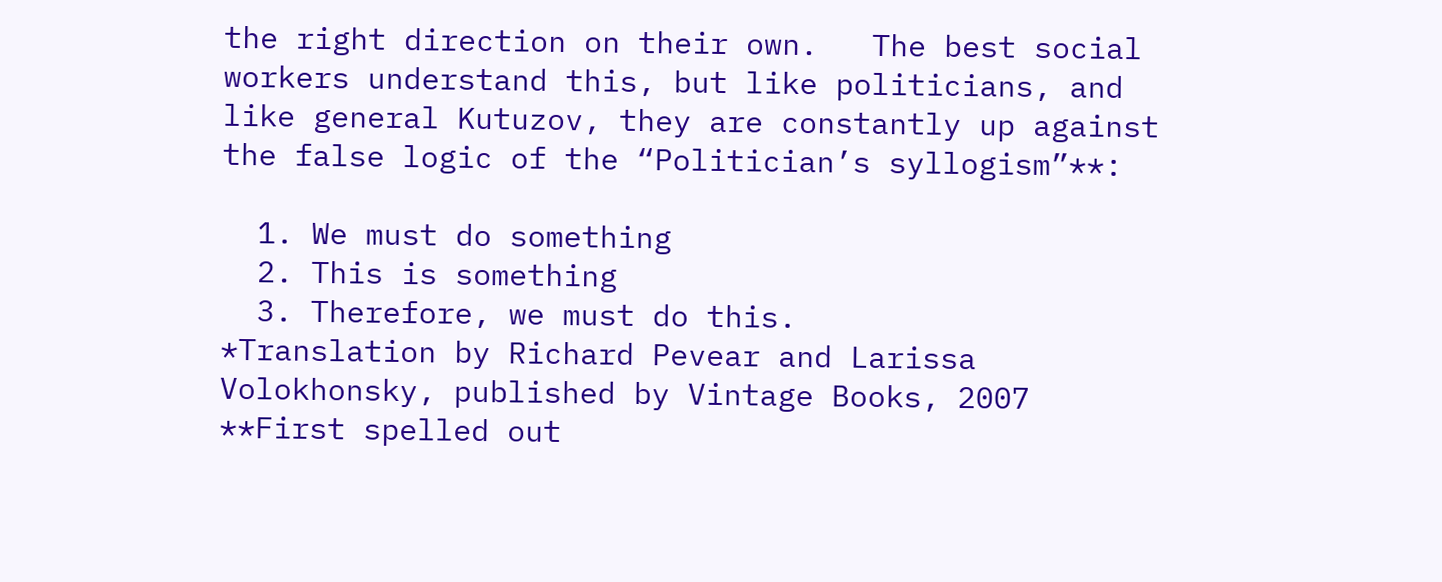the right direction on their own.   The best social workers understand this, but like politicians, and like general Kutuzov, they are constantly up against the false logic of the “Politician’s syllogism”**:

  1. We must do something
  2. This is something
  3. Therefore, we must do this.
*Translation by Richard Pevear and Larissa Volokhonsky, published by Vintage Books, 2007
**First spelled out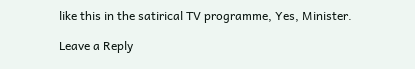like this in the satirical TV programme, Yes, Minister.

Leave a Reply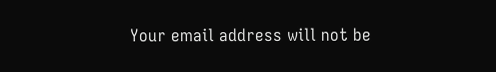Your email address will not be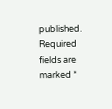published. Required fields are marked *